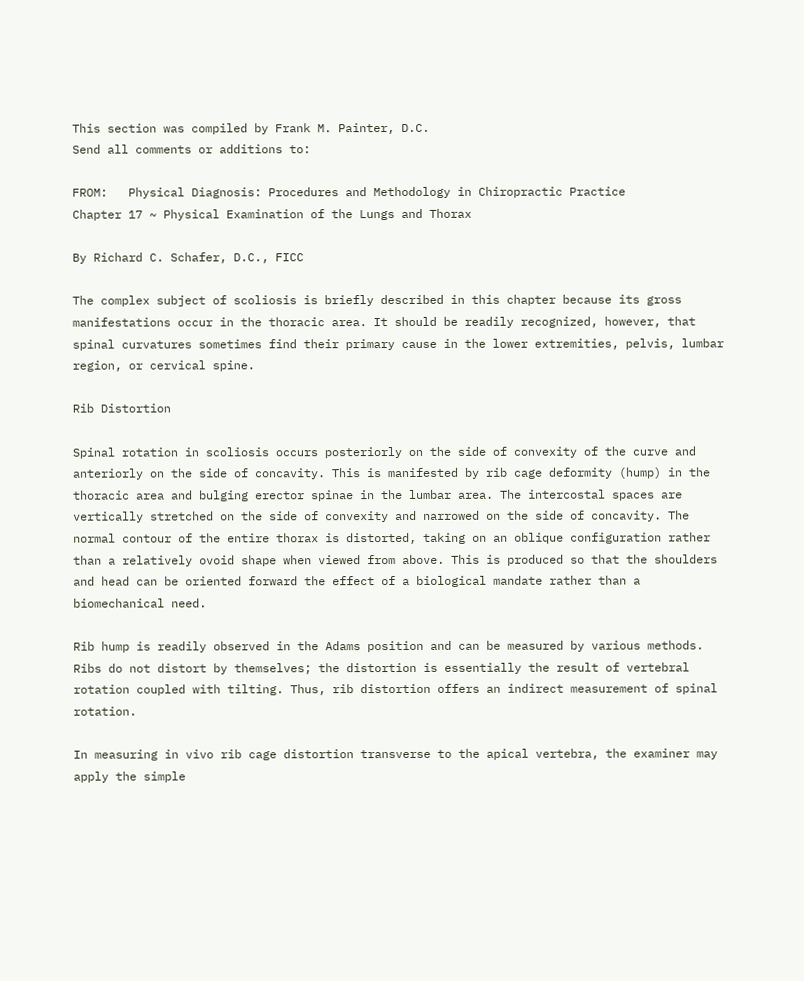This section was compiled by Frank M. Painter, D.C.
Send all comments or additions to:

FROM:   Physical Diagnosis: Procedures and Methodology in Chiropractic Practice
Chapter 17 ~ Physical Examination of the Lungs and Thorax

By Richard C. Schafer, D.C., FICC

The complex subject of scoliosis is briefly described in this chapter because its gross manifestations occur in the thoracic area. It should be readily recognized, however, that spinal curvatures sometimes find their primary cause in the lower extremities, pelvis, lumbar region, or cervical spine.

Rib Distortion

Spinal rotation in scoliosis occurs posteriorly on the side of convexity of the curve and anteriorly on the side of concavity. This is manifested by rib cage deformity (hump) in the thoracic area and bulging erector spinae in the lumbar area. The intercostal spaces are vertically stretched on the side of convexity and narrowed on the side of concavity. The normal contour of the entire thorax is distorted, taking on an oblique configuration rather than a relatively ovoid shape when viewed from above. This is produced so that the shoulders and head can be oriented forward the effect of a biological mandate rather than a biomechanical need.

Rib hump is readily observed in the Adams position and can be measured by various methods. Ribs do not distort by themselves; the distortion is essentially the result of vertebral rotation coupled with tilting. Thus, rib distortion offers an indirect measurement of spinal rotation.

In measuring in vivo rib cage distortion transverse to the apical vertebra, the examiner may apply the simple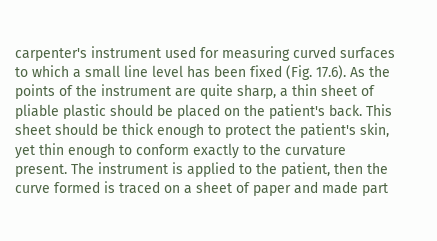carpenter's instrument used for measuring curved surfaces to which a small line level has been fixed (Fig. 17.6). As the points of the instrument are quite sharp, a thin sheet of pliable plastic should be placed on the patient's back. This sheet should be thick enough to protect the patient's skin, yet thin enough to conform exactly to the curvature present. The instrument is applied to the patient, then the curve formed is traced on a sheet of paper and made part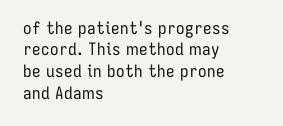of the patient's progress record. This method may be used in both the prone and Adams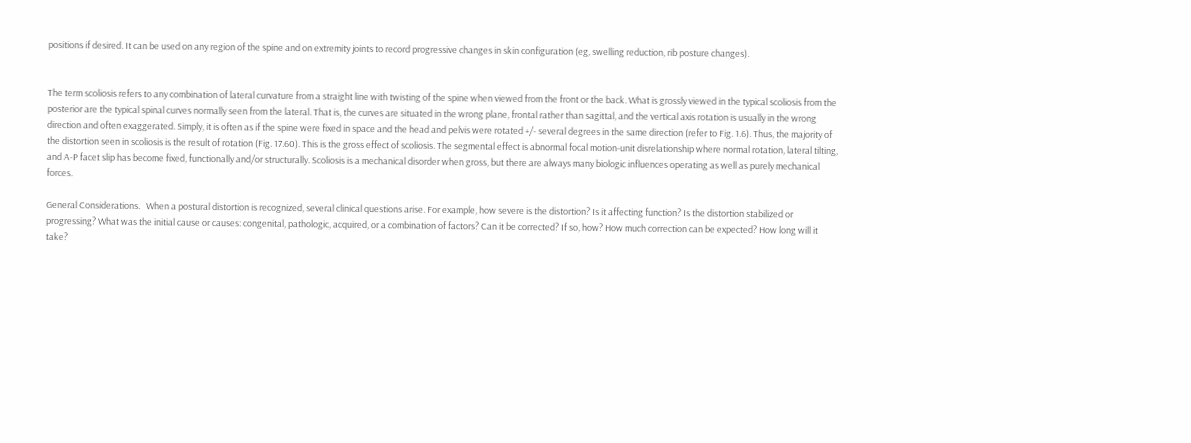positions if desired. It can be used on any region of the spine and on extremity joints to record progressive changes in skin configuration (eg, swelling reduction, rib posture changes).


The term scoliosis refers to any combination of lateral curvature from a straight line with twisting of the spine when viewed from the front or the back. What is grossly viewed in the typical scoliosis from the posterior are the typical spinal curves normally seen from the lateral. That is, the curves are situated in the wrong plane, frontal rather than sagittal, and the vertical axis rotation is usually in the wrong direction and often exaggerated. Simply, it is often as if the spine were fixed in space and the head and pelvis were rotated +/- several degrees in the same direction (refer to Fig. 1.6). Thus, the majority of the distortion seen in scoliosis is the result of rotation (Fig. 17.60). This is the gross effect of scoliosis. The segmental effect is abnormal focal motion-unit disrelationship where normal rotation, lateral tilting, and A-P facet slip has become fixed, functionally and/or structurally. Scoliosis is a mechanical disorder when gross, but there are always many biologic influences operating as well as purely mechanical forces.

General Considerations.   When a postural distortion is recognized, several clinical questions arise. For example, how severe is the distortion? Is it affecting function? Is the distortion stabilized or progressing? What was the initial cause or causes: congenital, pathologic, acquired, or a combination of factors? Can it be corrected? If so, how? How much correction can be expected? How long will it take?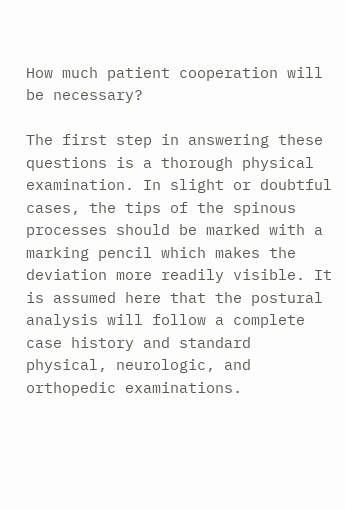How much patient cooperation will be necessary?

The first step in answering these questions is a thorough physical examination. In slight or doubtful cases, the tips of the spinous processes should be marked with a marking pencil which makes the deviation more readily visible. It is assumed here that the postural analysis will follow a complete case history and standard physical, neurologic, and orthopedic examinations.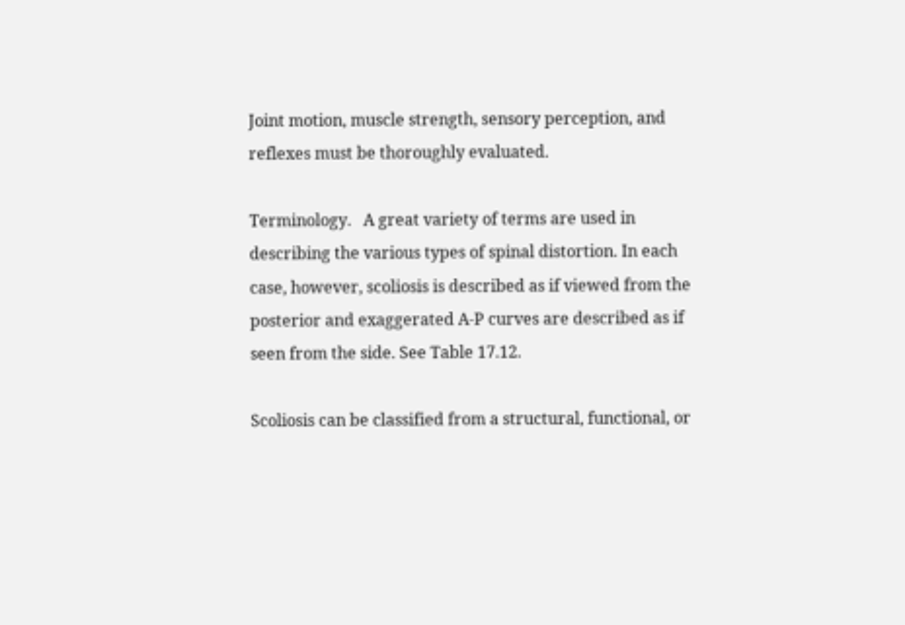Joint motion, muscle strength, sensory perception, and reflexes must be thoroughly evaluated.

Terminology.   A great variety of terms are used in describing the various types of spinal distortion. In each case, however, scoliosis is described as if viewed from the posterior and exaggerated A-P curves are described as if seen from the side. See Table 17.12.

Scoliosis can be classified from a structural, functional, or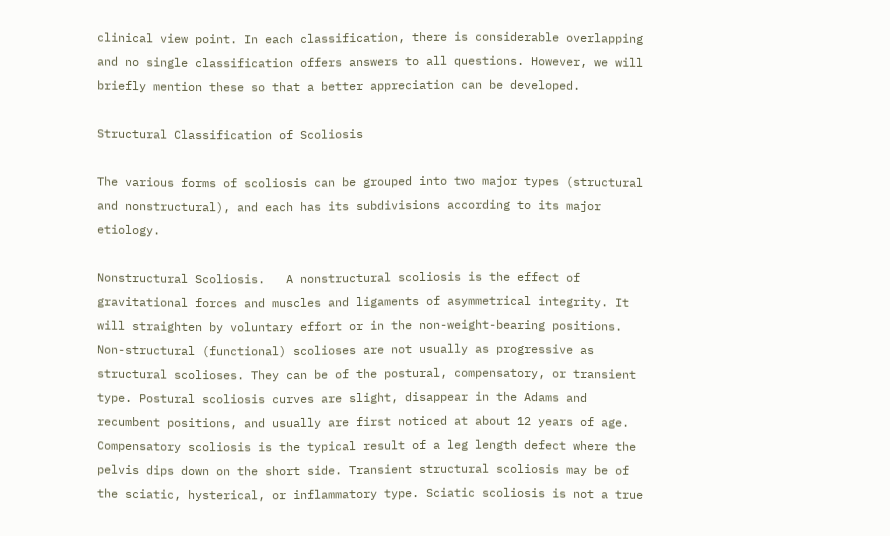clinical view point. In each classification, there is considerable overlapping and no single classification offers answers to all questions. However, we will briefly mention these so that a better appreciation can be developed.

Structural Classification of Scoliosis

The various forms of scoliosis can be grouped into two major types (structural and nonstructural), and each has its subdivisions according to its major etiology.

Nonstructural Scoliosis.   A nonstructural scoliosis is the effect of gravitational forces and muscles and ligaments of asymmetrical integrity. It will straighten by voluntary effort or in the non-weight-bearing positions. Non-structural (functional) scolioses are not usually as progressive as structural scolioses. They can be of the postural, compensatory, or transient type. Postural scoliosis curves are slight, disappear in the Adams and recumbent positions, and usually are first noticed at about 12 years of age. Compensatory scoliosis is the typical result of a leg length defect where the pelvis dips down on the short side. Transient structural scoliosis may be of the sciatic, hysterical, or inflammatory type. Sciatic scoliosis is not a true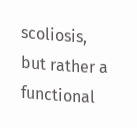scoliosis, but rather a functional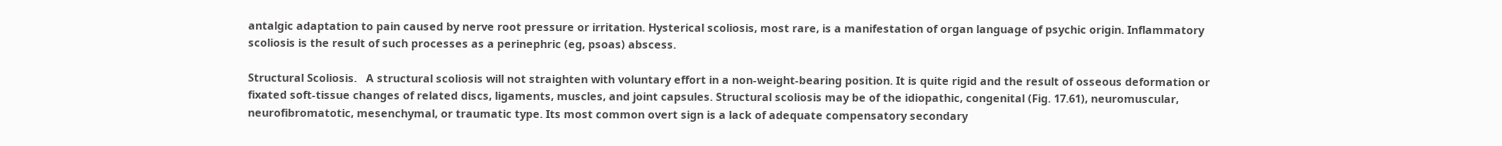antalgic adaptation to pain caused by nerve root pressure or irritation. Hysterical scoliosis, most rare, is a manifestation of organ language of psychic origin. Inflammatory scoliosis is the result of such processes as a perinephric (eg, psoas) abscess.

Structural Scoliosis.   A structural scoliosis will not straighten with voluntary effort in a non-weight-bearing position. It is quite rigid and the result of osseous deformation or fixated soft-tissue changes of related discs, ligaments, muscles, and joint capsules. Structural scoliosis may be of the idiopathic, congenital (Fig. 17.61), neuromuscular, neurofibromatotic, mesenchymal, or traumatic type. Its most common overt sign is a lack of adequate compensatory secondary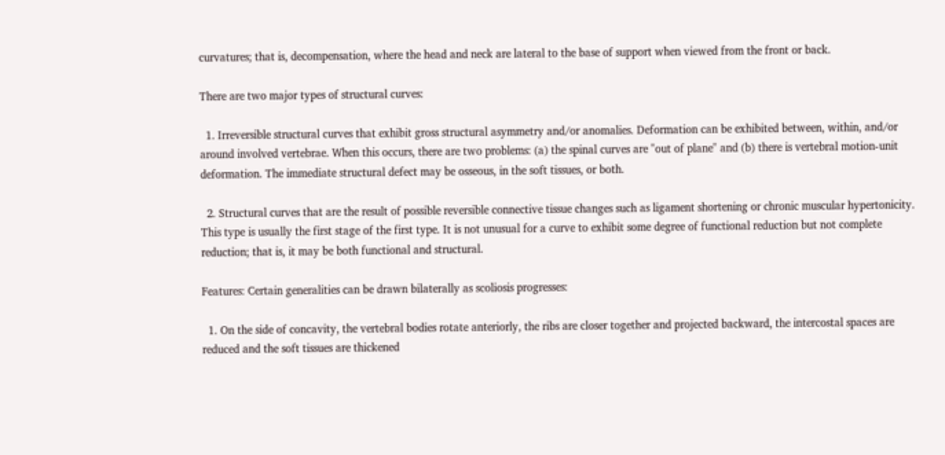curvatures; that is, decompensation, where the head and neck are lateral to the base of support when viewed from the front or back.

There are two major types of structural curves:

  1. Irreversible structural curves that exhibit gross structural asymmetry and/or anomalies. Deformation can be exhibited between, within, and/or around involved vertebrae. When this occurs, there are two problems: (a) the spinal curves are "out of plane" and (b) there is vertebral motion-unit deformation. The immediate structural defect may be osseous, in the soft tissues, or both.

  2. Structural curves that are the result of possible reversible connective tissue changes such as ligament shortening or chronic muscular hypertonicity. This type is usually the first stage of the first type. It is not unusual for a curve to exhibit some degree of functional reduction but not complete reduction; that is, it may be both functional and structural.

Features: Certain generalities can be drawn bilaterally as scoliosis progresses:

  1. On the side of concavity, the vertebral bodies rotate anteriorly, the ribs are closer together and projected backward, the intercostal spaces are reduced and the soft tissues are thickened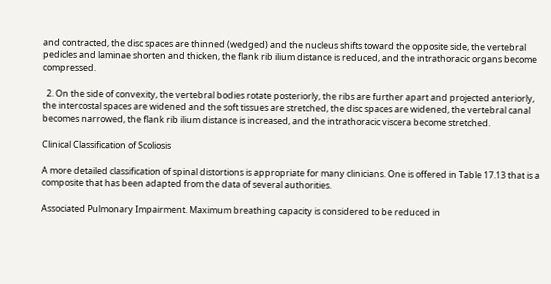and contracted, the disc spaces are thinned (wedged) and the nucleus shifts toward the opposite side, the vertebral pedicles and laminae shorten and thicken, the flank rib ilium distance is reduced, and the intrathoracic organs become compressed.

  2. On the side of convexity, the vertebral bodies rotate posteriorly, the ribs are further apart and projected anteriorly, the intercostal spaces are widened and the soft tissues are stretched, the disc spaces are widened, the vertebral canal becomes narrowed, the flank rib ilium distance is increased, and the intrathoracic viscera become stretched.

Clinical Classification of Scoliosis

A more detailed classification of spinal distortions is appropriate for many clinicians. One is offered in Table 17.13 that is a composite that has been adapted from the data of several authorities.

Associated Pulmonary Impairment. Maximum breathing capacity is considered to be reduced in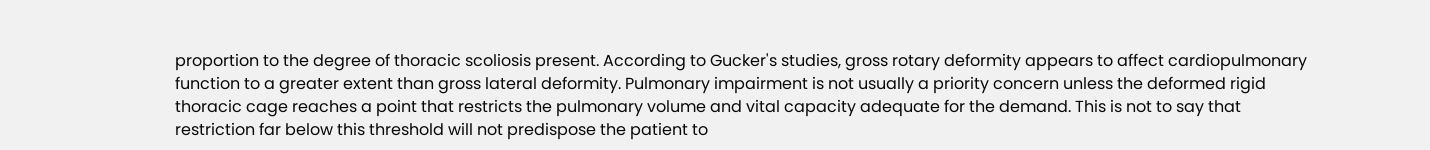proportion to the degree of thoracic scoliosis present. According to Gucker's studies, gross rotary deformity appears to affect cardiopulmonary function to a greater extent than gross lateral deformity. Pulmonary impairment is not usually a priority concern unless the deformed rigid thoracic cage reaches a point that restricts the pulmonary volume and vital capacity adequate for the demand. This is not to say that restriction far below this threshold will not predispose the patient to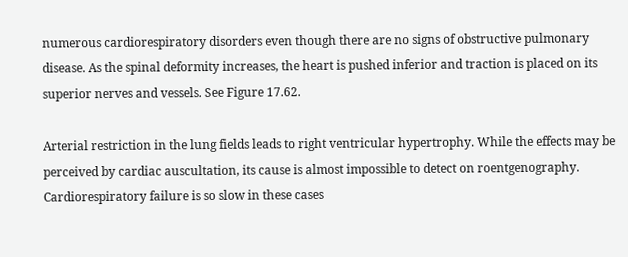numerous cardiorespiratory disorders even though there are no signs of obstructive pulmonary disease. As the spinal deformity increases, the heart is pushed inferior and traction is placed on its superior nerves and vessels. See Figure 17.62.

Arterial restriction in the lung fields leads to right ventricular hypertrophy. While the effects may be perceived by cardiac auscultation, its cause is almost impossible to detect on roentgenography. Cardiorespiratory failure is so slow in these cases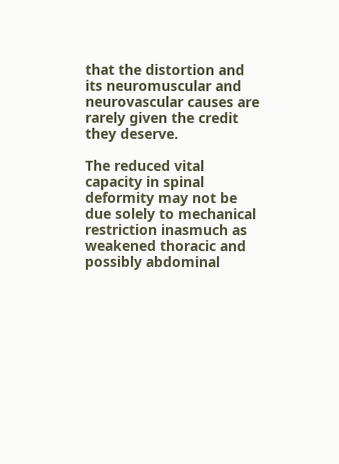that the distortion and its neuromuscular and neurovascular causes are rarely given the credit they deserve.

The reduced vital capacity in spinal deformity may not be due solely to mechanical restriction inasmuch as weakened thoracic and possibly abdominal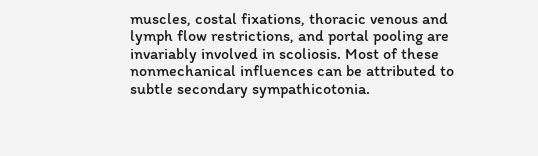muscles, costal fixations, thoracic venous and lymph flow restrictions, and portal pooling are invariably involved in scoliosis. Most of these nonmechanical influences can be attributed to subtle secondary sympathicotonia.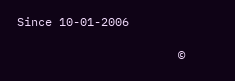Since 10-01-2006

                       ©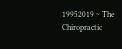19952019 ~ The Chiropractic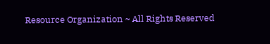Resource Organization ~ All Rights Reserved